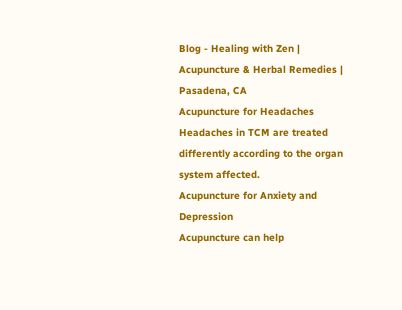Blog - Healing with Zen | Acupuncture & Herbal Remedies | Pasadena, CA
Acupuncture for Headaches
Headaches in TCM are treated differently according to the organ system affected.
Acupuncture for Anxiety and Depression
Acupuncture can help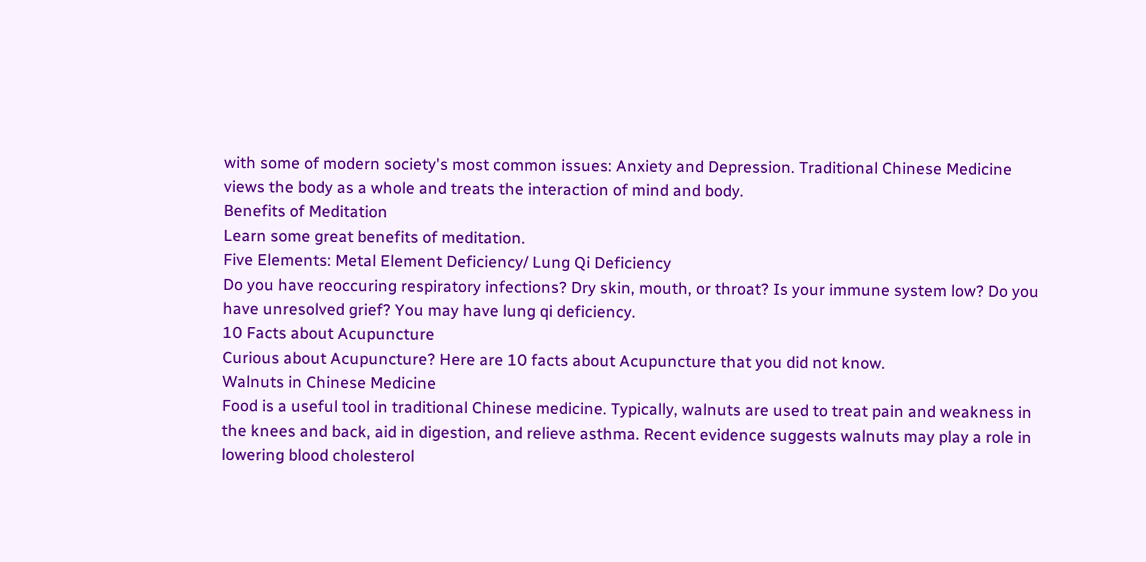with some of modern society's most common issues: Anxiety and Depression. Traditional Chinese Medicine views the body as a whole and treats the interaction of mind and body.
Benefits of Meditation
Learn some great benefits of meditation.
Five Elements: Metal Element Deficiency/ Lung Qi Deficiency
Do you have reoccuring respiratory infections? Dry skin, mouth, or throat? Is your immune system low? Do you have unresolved grief? You may have lung qi deficiency.
10 Facts about Acupuncture
Curious about Acupuncture? Here are 10 facts about Acupuncture that you did not know.
Walnuts in Chinese Medicine
Food is a useful tool in traditional Chinese medicine. Typically, walnuts are used to treat pain and weakness in the knees and back, aid in digestion, and relieve asthma. Recent evidence suggests walnuts may play a role in lowering blood cholesterol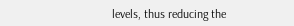levels, thus reducing the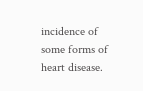incidence of some forms of heart disease.